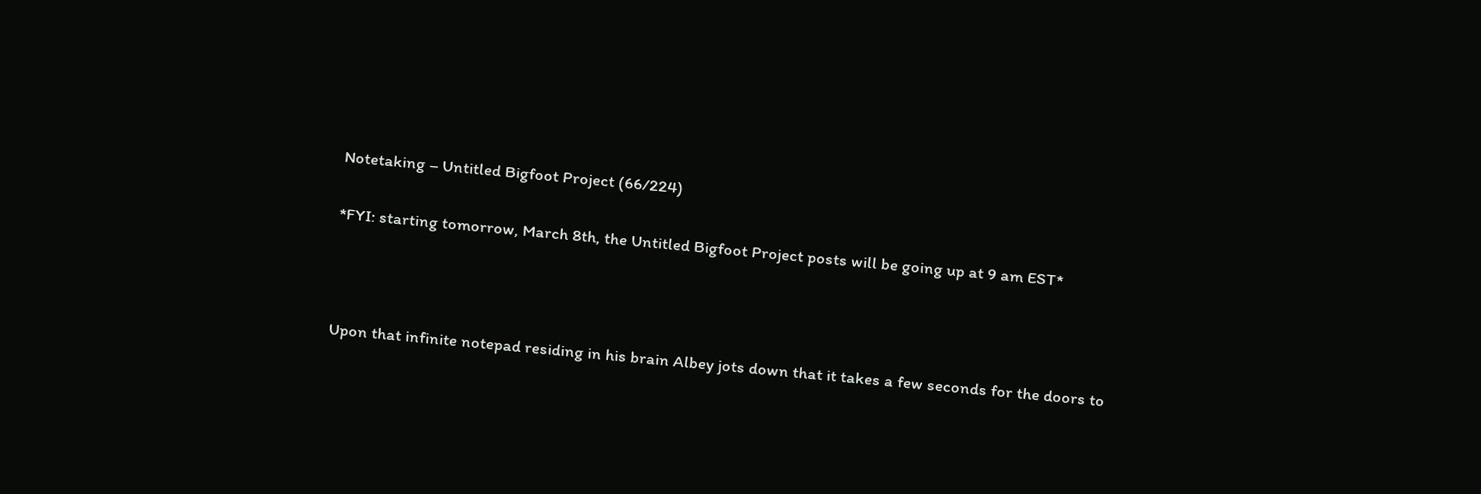Notetaking – Untitled Bigfoot Project (66/224)

*FYI: starting tomorrow, March 8th, the Untitled Bigfoot Project posts will be going up at 9 am EST*



Upon that infinite notepad residing in his brain Albey jots down that it takes a few seconds for the doors to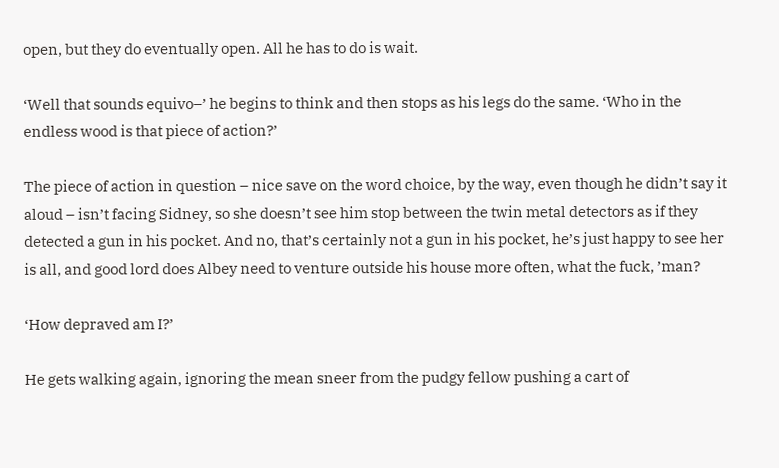open, but they do eventually open. All he has to do is wait.

‘Well that sounds equivo–’ he begins to think and then stops as his legs do the same. ‘Who in the endless wood is that piece of action?’

The piece of action in question – nice save on the word choice, by the way, even though he didn’t say it aloud – isn’t facing Sidney, so she doesn’t see him stop between the twin metal detectors as if they detected a gun in his pocket. And no, that’s certainly not a gun in his pocket, he’s just happy to see her is all, and good lord does Albey need to venture outside his house more often, what the fuck, ’man?

‘How depraved am I?’

He gets walking again, ignoring the mean sneer from the pudgy fellow pushing a cart of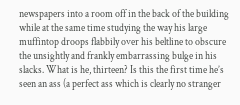newspapers into a room off in the back of the building while at the same time studying the way his large muffintop droops flabbily over his beltline to obscure the unsightly and frankly embarrassing bulge in his slacks. What is he, thirteen? Is this the first time he’s seen an ass (a perfect ass which is clearly no stranger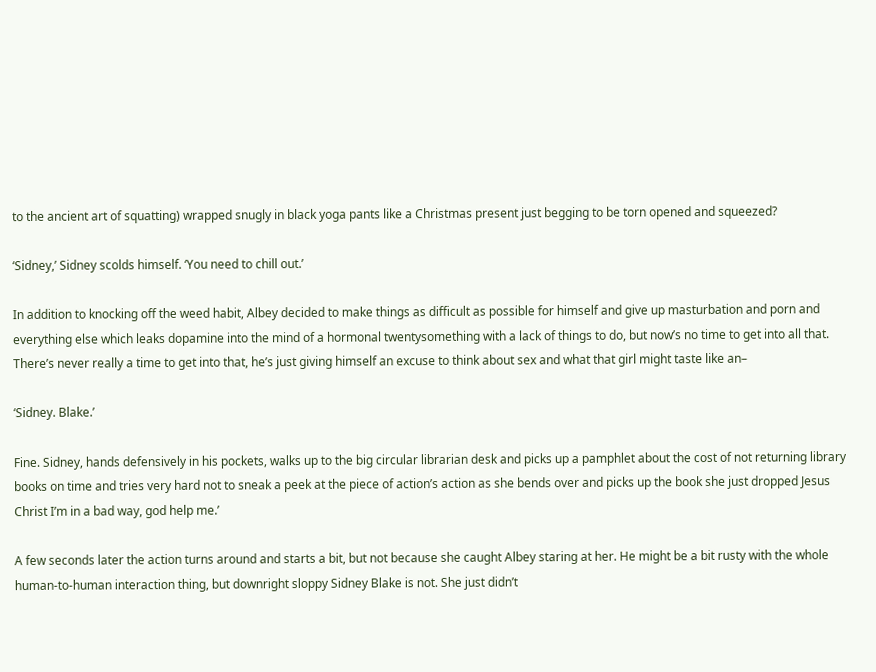to the ancient art of squatting) wrapped snugly in black yoga pants like a Christmas present just begging to be torn opened and squeezed?

‘Sidney,’ Sidney scolds himself. ‘You need to chill out.’

In addition to knocking off the weed habit, Albey decided to make things as difficult as possible for himself and give up masturbation and porn and everything else which leaks dopamine into the mind of a hormonal twentysomething with a lack of things to do, but now’s no time to get into all that. There’s never really a time to get into that, he’s just giving himself an excuse to think about sex and what that girl might taste like an–

‘Sidney. Blake.’

Fine. Sidney, hands defensively in his pockets, walks up to the big circular librarian desk and picks up a pamphlet about the cost of not returning library books on time and tries very hard not to sneak a peek at the piece of action’s action as she bends over and picks up the book she just dropped Jesus Christ I’m in a bad way, god help me.’

A few seconds later the action turns around and starts a bit, but not because she caught Albey staring at her. He might be a bit rusty with the whole human-to-human interaction thing, but downright sloppy Sidney Blake is not. She just didn’t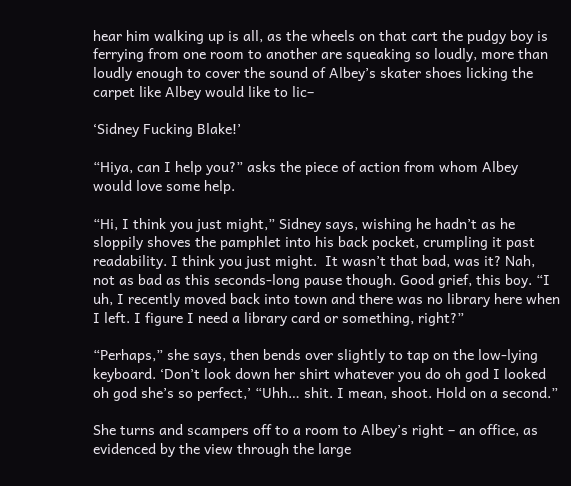hear him walking up is all, as the wheels on that cart the pudgy boy is ferrying from one room to another are squeaking so loudly, more than loudly enough to cover the sound of Albey’s skater shoes licking the carpet like Albey would like to lic–

‘Sidney Fucking Blake!’

“Hiya, can I help you?” asks the piece of action from whom Albey would love some help.

“Hi, I think you just might,” Sidney says, wishing he hadn’t as he sloppily shoves the pamphlet into his back pocket, crumpling it past readability. I think you just might.  It wasn’t that bad, was it? Nah, not as bad as this seconds-long pause though. Good grief, this boy. “I uh, I recently moved back into town and there was no library here when I left. I figure I need a library card or something, right?”

“Perhaps,” she says, then bends over slightly to tap on the low-lying keyboard. ‘Don’t look down her shirt whatever you do oh god I looked oh god she’s so perfect,’ “Uhh… shit. I mean, shoot. Hold on a second.”

She turns and scampers off to a room to Albey’s right – an office, as evidenced by the view through the large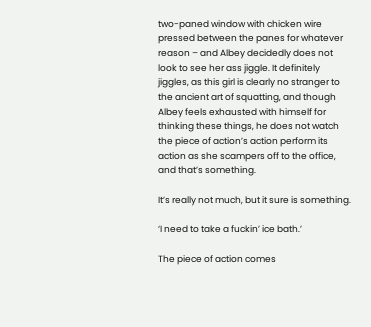two-paned window with chicken wire pressed between the panes for whatever reason – and Albey decidedly does not look to see her ass jiggle. It definitely jiggles, as this girl is clearly no stranger to the ancient art of squatting, and though Albey feels exhausted with himself for thinking these things, he does not watch the piece of action’s action perform its action as she scampers off to the office, and that’s something.

It’s really not much, but it sure is something.

‘I need to take a fuckin’ ice bath.’

The piece of action comes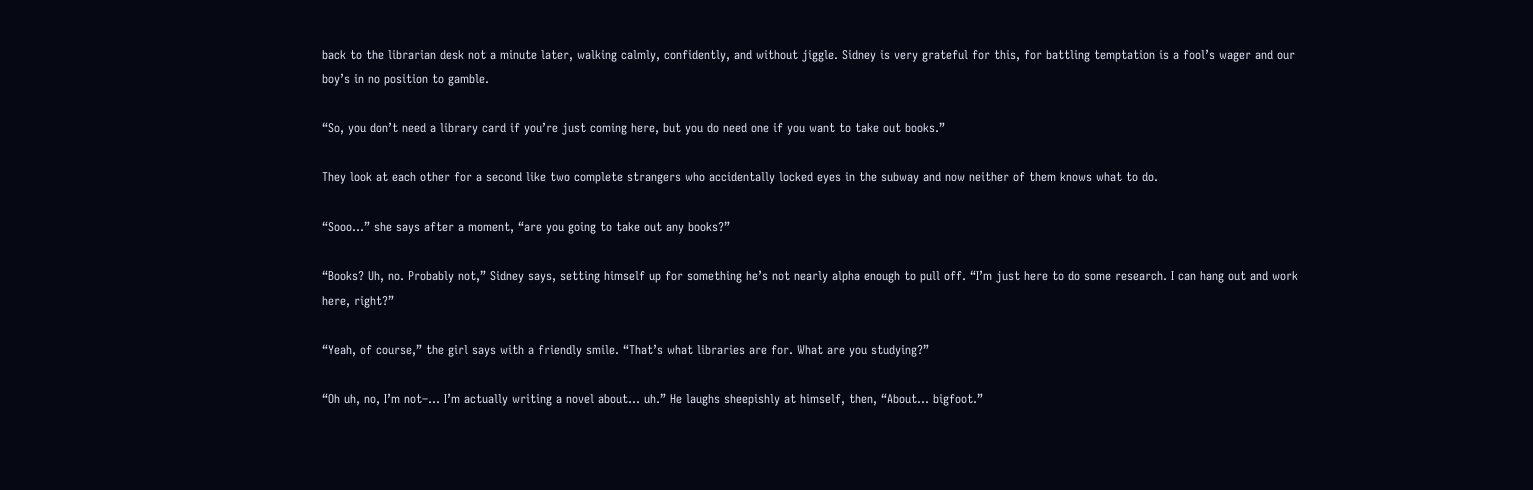back to the librarian desk not a minute later, walking calmly, confidently, and without jiggle. Sidney is very grateful for this, for battling temptation is a fool’s wager and our boy’s in no position to gamble.

“So, you don’t need a library card if you’re just coming here, but you do need one if you want to take out books.”

They look at each other for a second like two complete strangers who accidentally locked eyes in the subway and now neither of them knows what to do.

“Sooo…” she says after a moment, “are you going to take out any books?”

“Books? Uh, no. Probably not,” Sidney says, setting himself up for something he’s not nearly alpha enough to pull off. “I’m just here to do some research. I can hang out and work here, right?”

“Yeah, of course,” the girl says with a friendly smile. “That’s what libraries are for. What are you studying?”

“Oh uh, no, I’m not–… I’m actually writing a novel about… uh.” He laughs sheepishly at himself, then, “About… bigfoot.”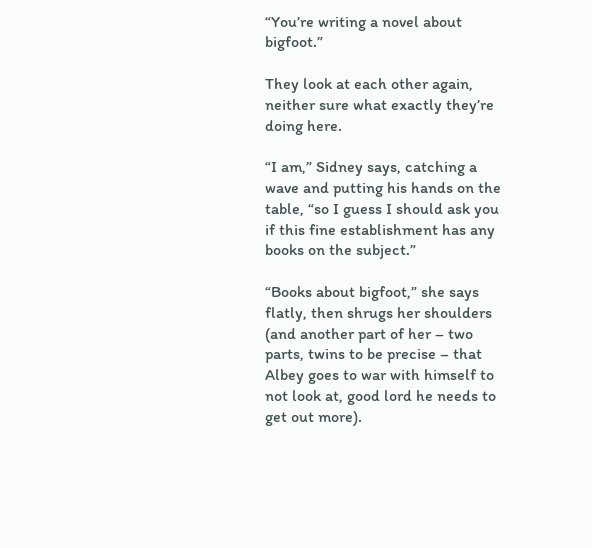“You’re writing a novel about bigfoot.”

They look at each other again, neither sure what exactly they’re doing here.

“I am,” Sidney says, catching a wave and putting his hands on the table, “so I guess I should ask you if this fine establishment has any books on the subject.”

“Books about bigfoot,” she says flatly, then shrugs her shoulders (and another part of her – two parts, twins to be precise – that Albey goes to war with himself to not look at, good lord he needs to get out more).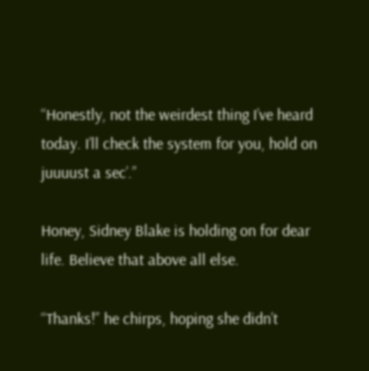“Honestly, not the weirdest thing I’ve heard today. I’ll check the system for you, hold on juuuust a sec’.”

Honey, Sidney Blake is holding on for dear life. Believe that above all else.

“Thanks!” he chirps, hoping she didn’t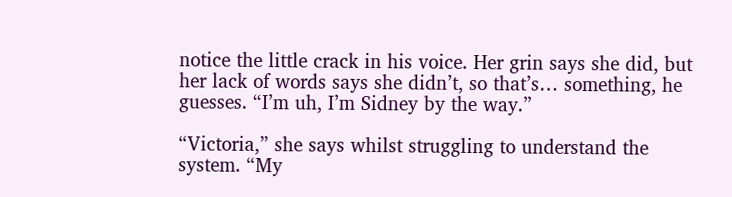notice the little crack in his voice. Her grin says she did, but her lack of words says she didn’t, so that’s… something, he guesses. “I’m uh, I’m Sidney by the way.”

“Victoria,” she says whilst struggling to understand the system. “My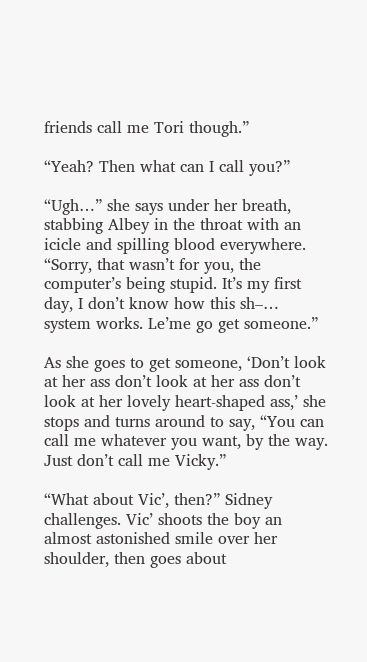friends call me Tori though.”

“Yeah? Then what can I call you?”

“Ugh…” she says under her breath, stabbing Albey in the throat with an icicle and spilling blood everywhere. “Sorry, that wasn’t for you, the computer’s being stupid. It’s my first day, I don’t know how this sh–… system works. Le’me go get someone.”

As she goes to get someone, ‘Don’t look at her ass don’t look at her ass don’t look at her lovely heart-shaped ass,’ she stops and turns around to say, “You can call me whatever you want, by the way. Just don’t call me Vicky.”

“What about Vic’, then?” Sidney challenges. Vic’ shoots the boy an almost astonished smile over her shoulder, then goes about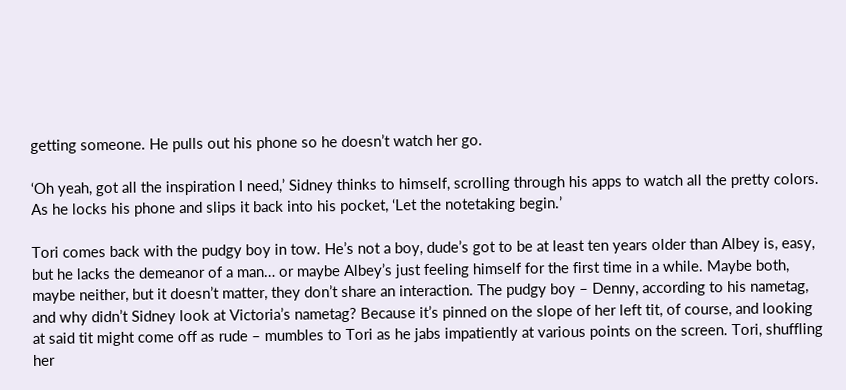getting someone. He pulls out his phone so he doesn’t watch her go.

‘Oh yeah, got all the inspiration I need,’ Sidney thinks to himself, scrolling through his apps to watch all the pretty colors. As he locks his phone and slips it back into his pocket, ‘Let the notetaking begin.’

Tori comes back with the pudgy boy in tow. He’s not a boy, dude’s got to be at least ten years older than Albey is, easy, but he lacks the demeanor of a man… or maybe Albey’s just feeling himself for the first time in a while. Maybe both, maybe neither, but it doesn’t matter, they don’t share an interaction. The pudgy boy – Denny, according to his nametag, and why didn’t Sidney look at Victoria’s nametag? Because it’s pinned on the slope of her left tit, of course, and looking at said tit might come off as rude – mumbles to Tori as he jabs impatiently at various points on the screen. Tori, shuffling her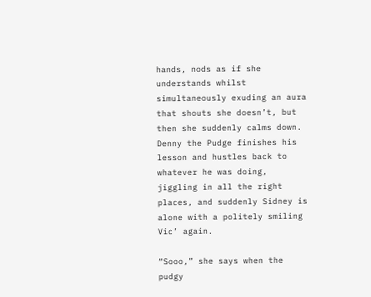hands, nods as if she understands whilst simultaneously exuding an aura that shouts she doesn’t, but then she suddenly calms down. Denny the Pudge finishes his lesson and hustles back to whatever he was doing, jiggling in all the right places, and suddenly Sidney is alone with a politely smiling Vic’ again.

“Sooo,” she says when the pudgy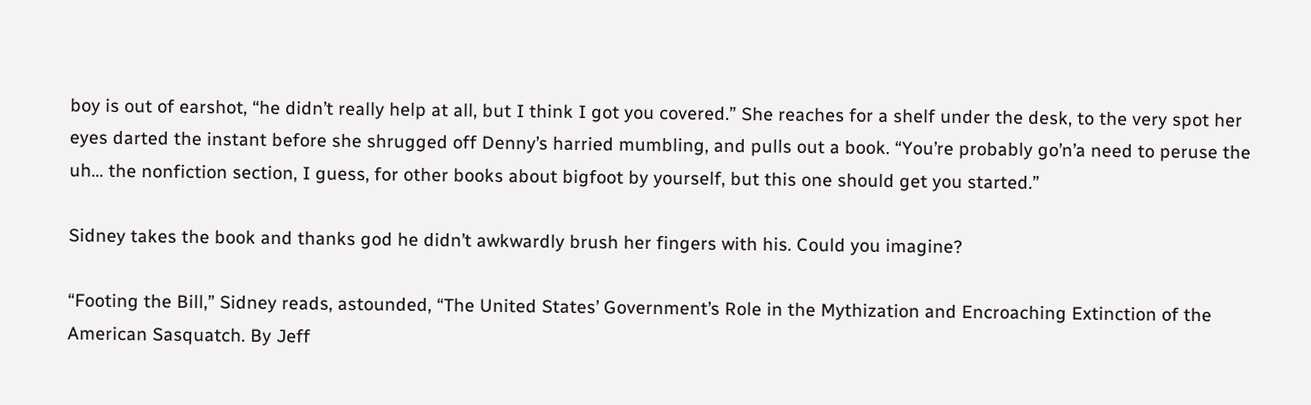boy is out of earshot, “he didn’t really help at all, but I think I got you covered.” She reaches for a shelf under the desk, to the very spot her eyes darted the instant before she shrugged off Denny’s harried mumbling, and pulls out a book. “You’re probably go’n’a need to peruse the uh… the nonfiction section, I guess, for other books about bigfoot by yourself, but this one should get you started.”

Sidney takes the book and thanks god he didn’t awkwardly brush her fingers with his. Could you imagine?

“Footing the Bill,” Sidney reads, astounded, “The United States’ Government’s Role in the Mythization and Encroaching Extinction of the American Sasquatch. By Jeff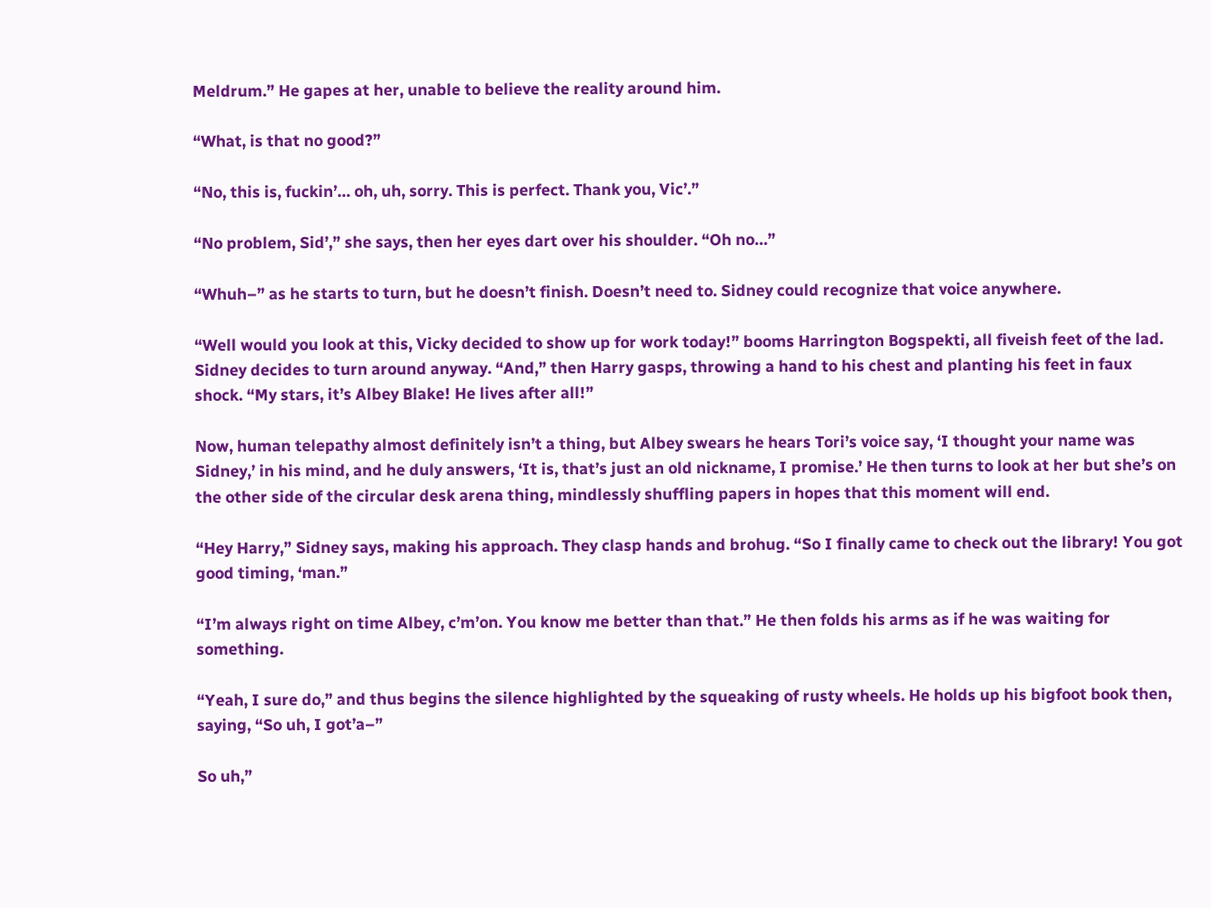Meldrum.” He gapes at her, unable to believe the reality around him.

“What, is that no good?”

“No, this is, fuckin’… oh, uh, sorry. This is perfect. Thank you, Vic’.”

“No problem, Sid’,” she says, then her eyes dart over his shoulder. “Oh no…”

“Whuh–” as he starts to turn, but he doesn’t finish. Doesn’t need to. Sidney could recognize that voice anywhere.

“Well would you look at this, Vicky decided to show up for work today!” booms Harrington Bogspekti, all fiveish feet of the lad. Sidney decides to turn around anyway. “And,” then Harry gasps, throwing a hand to his chest and planting his feet in faux shock. “My stars, it’s Albey Blake! He lives after all!”

Now, human telepathy almost definitely isn’t a thing, but Albey swears he hears Tori’s voice say, ‘I thought your name was Sidney,’ in his mind, and he duly answers, ‘It is, that’s just an old nickname, I promise.’ He then turns to look at her but she’s on the other side of the circular desk arena thing, mindlessly shuffling papers in hopes that this moment will end.

“Hey Harry,” Sidney says, making his approach. They clasp hands and brohug. “So I finally came to check out the library! You got good timing, ‘man.”

“I’m always right on time Albey, c’m’on. You know me better than that.” He then folds his arms as if he was waiting for something.

“Yeah, I sure do,” and thus begins the silence highlighted by the squeaking of rusty wheels. He holds up his bigfoot book then, saying, “So uh, I got’a–”

So uh,”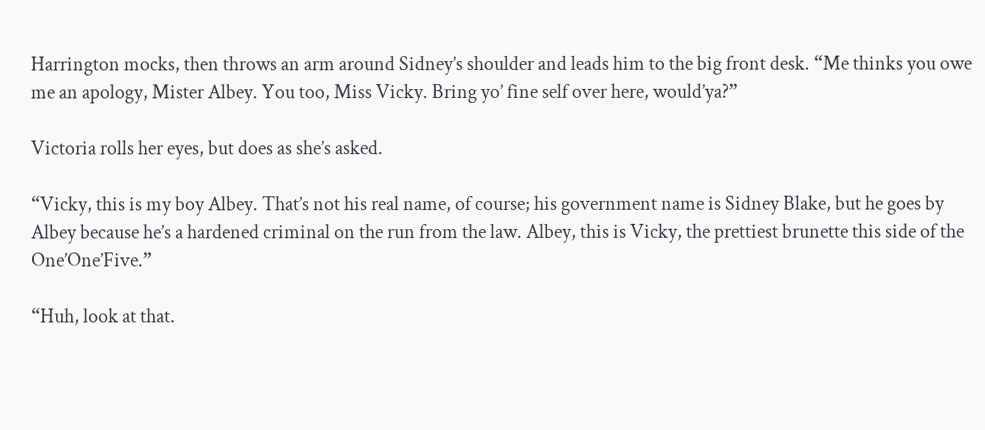Harrington mocks, then throws an arm around Sidney’s shoulder and leads him to the big front desk. “Me thinks you owe me an apology, Mister Albey. You too, Miss Vicky. Bring yo’ fine self over here, would’ya?”

Victoria rolls her eyes, but does as she’s asked.

“Vicky, this is my boy Albey. That’s not his real name, of course; his government name is Sidney Blake, but he goes by Albey because he’s a hardened criminal on the run from the law. Albey, this is Vicky, the prettiest brunette this side of the One’One’Five.”

“Huh, look at that.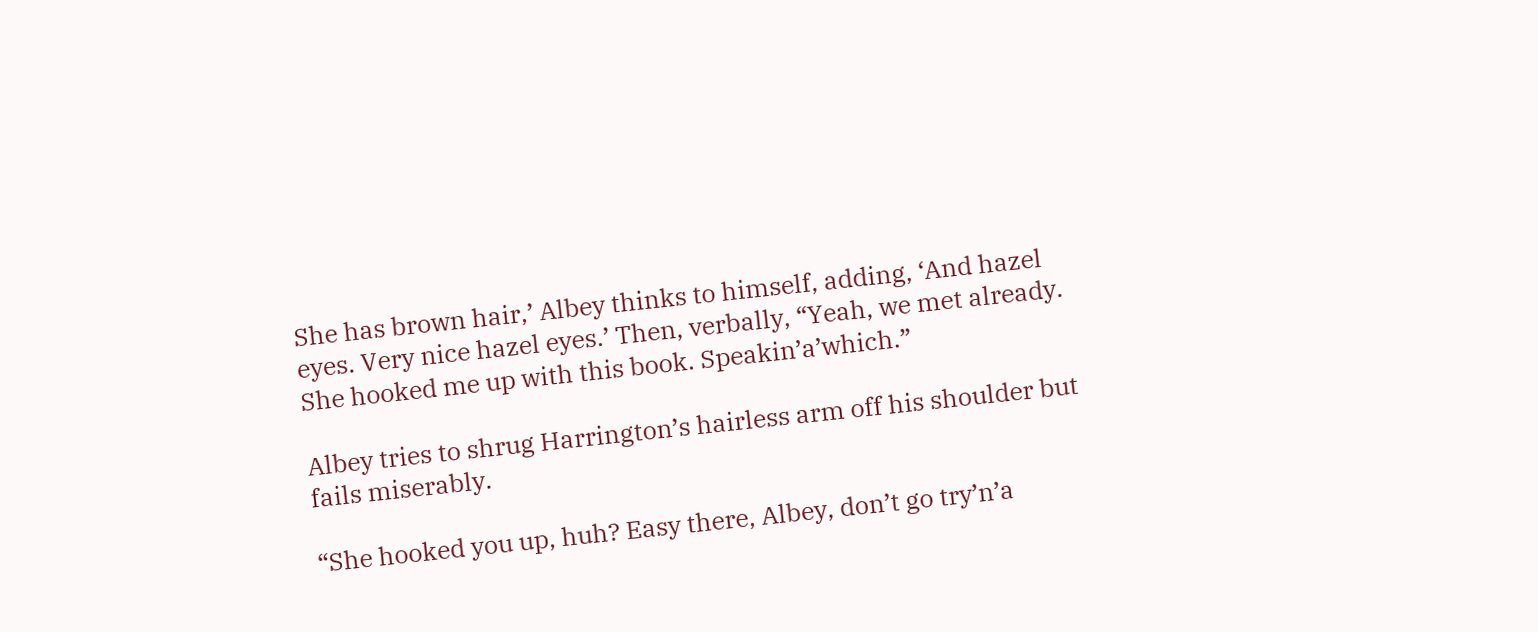She has brown hair,’ Albey thinks to himself, adding, ‘And hazel eyes. Very nice hazel eyes.’ Then, verbally, “Yeah, we met already. She hooked me up with this book. Speakin’a’which.”

Albey tries to shrug Harrington’s hairless arm off his shoulder but fails miserably.

“She hooked you up, huh? Easy there, Albey, don’t go try’n’a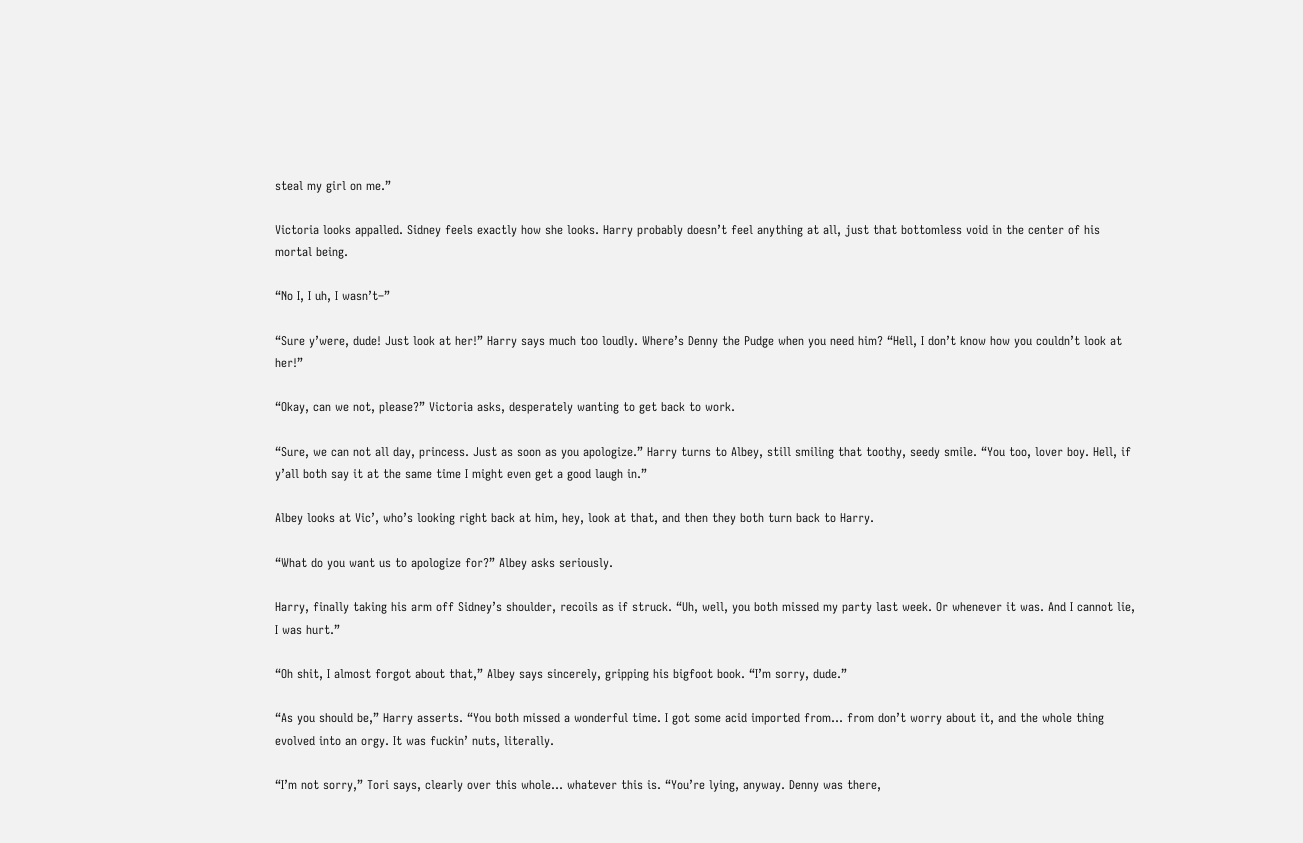steal my girl on me.”

Victoria looks appalled. Sidney feels exactly how she looks. Harry probably doesn’t feel anything at all, just that bottomless void in the center of his mortal being.

“No I, I uh, I wasn’t–”

“Sure y’were, dude! Just look at her!” Harry says much too loudly. Where’s Denny the Pudge when you need him? “Hell, I don’t know how you couldn’t look at her!”

“Okay, can we not, please?” Victoria asks, desperately wanting to get back to work.

“Sure, we can not all day, princess. Just as soon as you apologize.” Harry turns to Albey, still smiling that toothy, seedy smile. “You too, lover boy. Hell, if y’all both say it at the same time I might even get a good laugh in.”

Albey looks at Vic’, who’s looking right back at him, hey, look at that, and then they both turn back to Harry.

“What do you want us to apologize for?” Albey asks seriously.

Harry, finally taking his arm off Sidney’s shoulder, recoils as if struck. “Uh, well, you both missed my party last week. Or whenever it was. And I cannot lie, I was hurt.”

“Oh shit, I almost forgot about that,” Albey says sincerely, gripping his bigfoot book. “I’m sorry, dude.”

“As you should be,” Harry asserts. “You both missed a wonderful time. I got some acid imported from… from don’t worry about it, and the whole thing evolved into an orgy. It was fuckin’ nuts, literally.

“I’m not sorry,” Tori says, clearly over this whole… whatever this is. “You’re lying, anyway. Denny was there,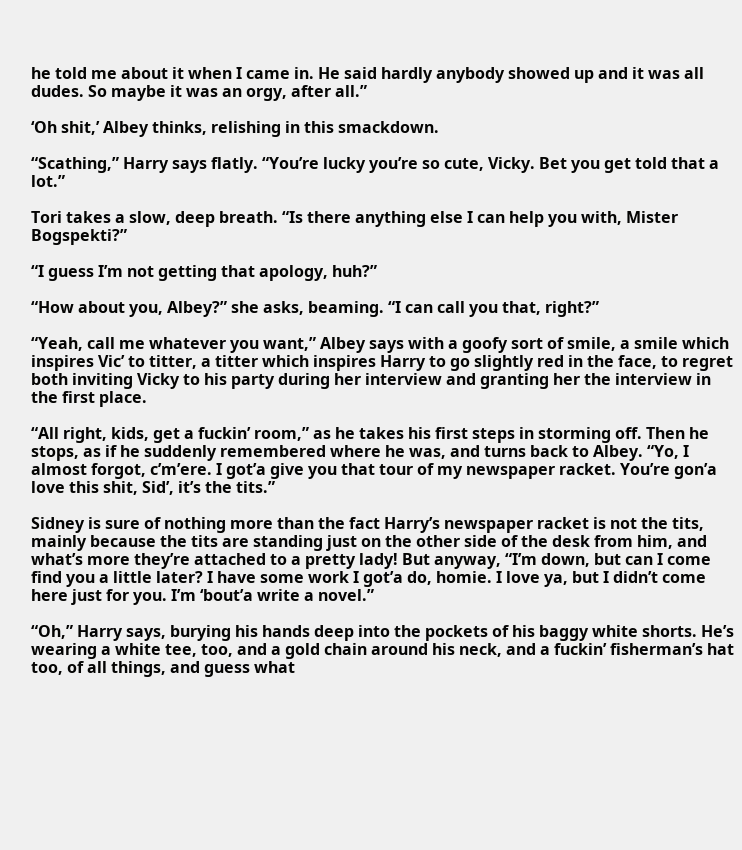he told me about it when I came in. He said hardly anybody showed up and it was all dudes. So maybe it was an orgy, after all.”

‘Oh shit,’ Albey thinks, relishing in this smackdown.

“Scathing,” Harry says flatly. “You’re lucky you’re so cute, Vicky. Bet you get told that a lot.”

Tori takes a slow, deep breath. “Is there anything else I can help you with, Mister Bogspekti?”

“I guess I’m not getting that apology, huh?”

“How about you, Albey?” she asks, beaming. “I can call you that, right?”

“Yeah, call me whatever you want,” Albey says with a goofy sort of smile, a smile which inspires Vic’ to titter, a titter which inspires Harry to go slightly red in the face, to regret both inviting Vicky to his party during her interview and granting her the interview in the first place.

“All right, kids, get a fuckin’ room,” as he takes his first steps in storming off. Then he stops, as if he suddenly remembered where he was, and turns back to Albey. “Yo, I almost forgot, c’m’ere. I got’a give you that tour of my newspaper racket. You’re gon’a love this shit, Sid’, it’s the tits.”

Sidney is sure of nothing more than the fact Harry’s newspaper racket is not the tits, mainly because the tits are standing just on the other side of the desk from him, and what’s more they’re attached to a pretty lady! But anyway, “I’m down, but can I come find you a little later? I have some work I got’a do, homie. I love ya, but I didn’t come here just for you. I’m ‘bout’a write a novel.”

“Oh,” Harry says, burying his hands deep into the pockets of his baggy white shorts. He’s wearing a white tee, too, and a gold chain around his neck, and a fuckin’ fisherman’s hat too, of all things, and guess what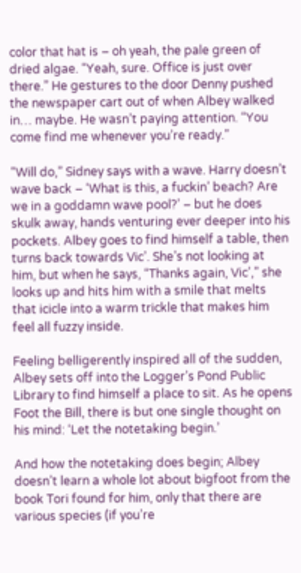color that hat is – oh yeah, the pale green of dried algae. “Yeah, sure. Office is just over there.” He gestures to the door Denny pushed the newspaper cart out of when Albey walked in… maybe. He wasn’t paying attention. “You come find me whenever you’re ready.”

“Will do,” Sidney says with a wave. Harry doesn’t wave back – ‘What is this, a fuckin’ beach? Are we in a goddamn wave pool?’ – but he does skulk away, hands venturing ever deeper into his pockets. Albey goes to find himself a table, then turns back towards Vic’. She’s not looking at him, but when he says, “Thanks again, Vic’,” she looks up and hits him with a smile that melts that icicle into a warm trickle that makes him feel all fuzzy inside.

Feeling belligerently inspired all of the sudden, Albey sets off into the Logger’s Pond Public Library to find himself a place to sit. As he opens Foot the Bill, there is but one single thought on his mind: ‘Let the notetaking begin.’

And how the notetaking does begin; Albey doesn’t learn a whole lot about bigfoot from the book Tori found for him, only that there are various species (if you’re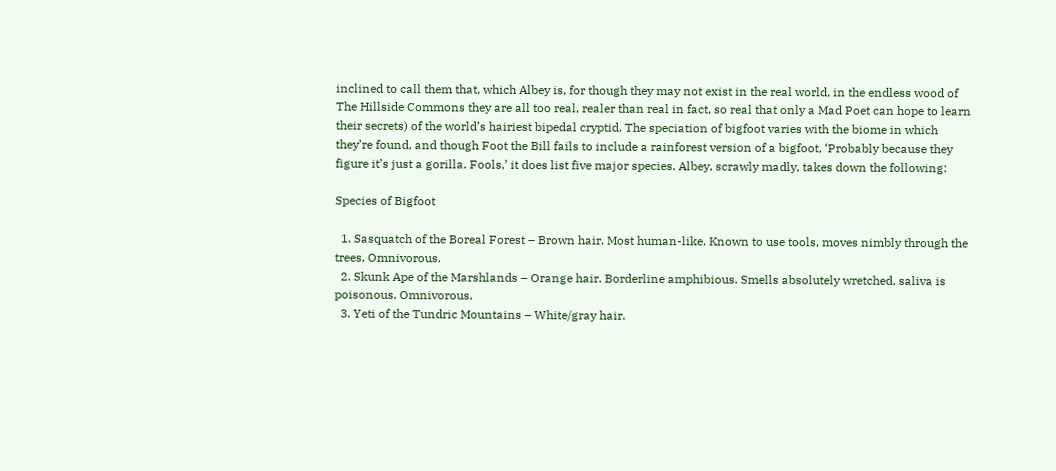inclined to call them that, which Albey is, for though they may not exist in the real world, in the endless wood of The Hillside Commons they are all too real, realer than real in fact, so real that only a Mad Poet can hope to learn their secrets) of the world’s hairiest bipedal cryptid. The speciation of bigfoot varies with the biome in which they’re found, and though Foot the Bill fails to include a rainforest version of a bigfoot, ‘Probably because they figure it’s just a gorilla. Fools,’ it does list five major species. Albey, scrawly madly, takes down the following:

Species of Bigfoot

  1. Sasquatch of the Boreal Forest – Brown hair. Most human-like. Known to use tools, moves nimbly through the trees. Omnivorous.
  2. Skunk Ape of the Marshlands – Orange hair. Borderline amphibious. Smells absolutely wretched, saliva is poisonous. Omnivorous.
  3. Yeti of the Tundric Mountains – White/gray hair.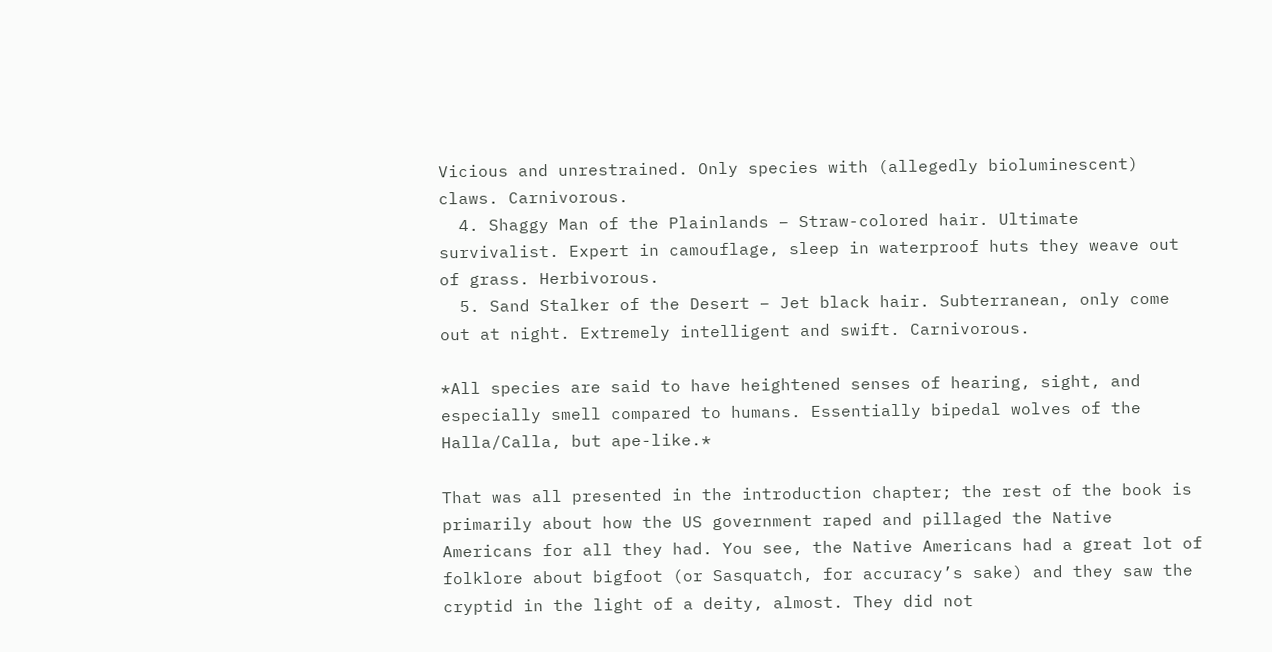Vicious and unrestrained. Only species with (allegedly bioluminescent) claws. Carnivorous.
  4. Shaggy Man of the Plainlands – Straw-colored hair. Ultimate survivalist. Expert in camouflage, sleep in waterproof huts they weave out of grass. Herbivorous.
  5. Sand Stalker of the Desert – Jet black hair. Subterranean, only come out at night. Extremely intelligent and swift. Carnivorous.

*All species are said to have heightened senses of hearing, sight, and especially smell compared to humans. Essentially bipedal wolves of the Halla/Calla, but ape-like.*

That was all presented in the introduction chapter; the rest of the book is primarily about how the US government raped and pillaged the Native Americans for all they had. You see, the Native Americans had a great lot of folklore about bigfoot (or Sasquatch, for accuracy’s sake) and they saw the cryptid in the light of a deity, almost. They did not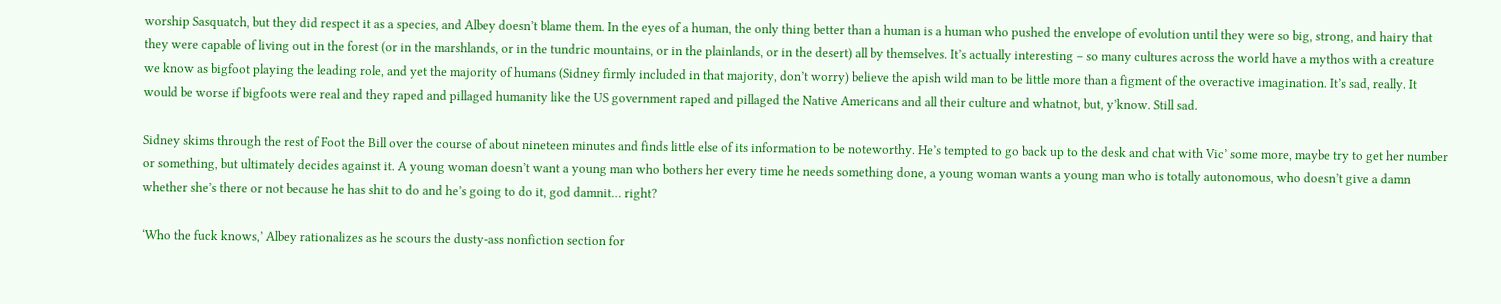worship Sasquatch, but they did respect it as a species, and Albey doesn’t blame them. In the eyes of a human, the only thing better than a human is a human who pushed the envelope of evolution until they were so big, strong, and hairy that they were capable of living out in the forest (or in the marshlands, or in the tundric mountains, or in the plainlands, or in the desert) all by themselves. It’s actually interesting – so many cultures across the world have a mythos with a creature we know as bigfoot playing the leading role, and yet the majority of humans (Sidney firmly included in that majority, don’t worry) believe the apish wild man to be little more than a figment of the overactive imagination. It’s sad, really. It would be worse if bigfoots were real and they raped and pillaged humanity like the US government raped and pillaged the Native Americans and all their culture and whatnot, but, y’know. Still sad.

Sidney skims through the rest of Foot the Bill over the course of about nineteen minutes and finds little else of its information to be noteworthy. He’s tempted to go back up to the desk and chat with Vic’ some more, maybe try to get her number or something, but ultimately decides against it. A young woman doesn’t want a young man who bothers her every time he needs something done, a young woman wants a young man who is totally autonomous, who doesn’t give a damn whether she’s there or not because he has shit to do and he’s going to do it, god damnit… right?

‘Who the fuck knows,’ Albey rationalizes as he scours the dusty-ass nonfiction section for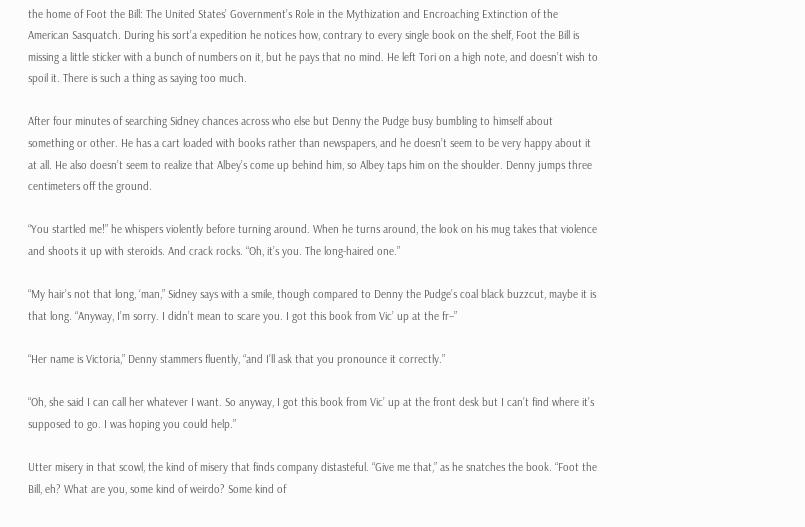the home of Foot the Bill: The United States’ Government’s Role in the Mythization and Encroaching Extinction of the American Sasquatch. During his sort’a expedition he notices how, contrary to every single book on the shelf, Foot the Bill is missing a little sticker with a bunch of numbers on it, but he pays that no mind. He left Tori on a high note, and doesn’t wish to spoil it. There is such a thing as saying too much.

After four minutes of searching Sidney chances across who else but Denny the Pudge busy bumbling to himself about something or other. He has a cart loaded with books rather than newspapers, and he doesn’t seem to be very happy about it at all. He also doesn’t seem to realize that Albey’s come up behind him, so Albey taps him on the shoulder. Denny jumps three centimeters off the ground.

“You startled me!” he whispers violently before turning around. When he turns around, the look on his mug takes that violence and shoots it up with steroids. And crack rocks. “Oh, it’s you. The long-haired one.”

“My hair’s not that long, ‘man,” Sidney says with a smile, though compared to Denny the Pudge’s coal black buzzcut, maybe it is that long. “Anyway, I’m sorry. I didn’t mean to scare you. I got this book from Vic’ up at the fr–”

“Her name is Victoria,” Denny stammers fluently, “and I’ll ask that you pronounce it correctly.”

“Oh, she said I can call her whatever I want. So anyway, I got this book from Vic’ up at the front desk but I can’t find where it’s supposed to go. I was hoping you could help.”

Utter misery in that scowl, the kind of misery that finds company distasteful. “Give me that,” as he snatches the book. “Foot the Bill, eh? What are you, some kind of weirdo? Some kind of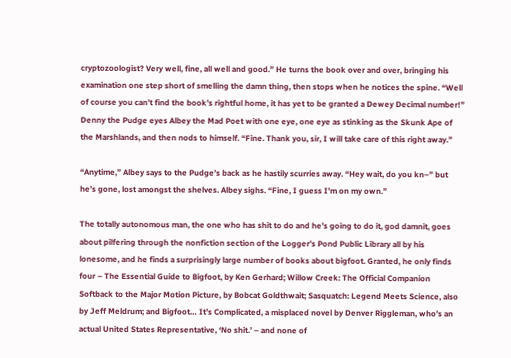cryptozoologist? Very well, fine, all well and good.” He turns the book over and over, bringing his examination one step short of smelling the damn thing, then stops when he notices the spine. “Well of course you can’t find the book’s rightful home, it has yet to be granted a Dewey Decimal number!” Denny the Pudge eyes Albey the Mad Poet with one eye, one eye as stinking as the Skunk Ape of the Marshlands, and then nods to himself. “Fine. Thank you, sir, I will take care of this right away.”

“Anytime,” Albey says to the Pudge’s back as he hastily scurries away. “Hey wait, do you kn–” but he’s gone, lost amongst the shelves. Albey sighs. “Fine, I guess I’m on my own.”

The totally autonomous man, the one who has shit to do and he’s going to do it, god damnit, goes about pilfering through the nonfiction section of the Logger’s Pond Public Library all by his lonesome, and he finds a surprisingly large number of books about bigfoot. Granted, he only finds four – The Essential Guide to Bigfoot, by Ken Gerhard; Willow Creek: The Official Companion Softback to the Major Motion Picture, by Bobcat Goldthwait; Sasquatch: Legend Meets Science, also by Jeff Meldrum; and Bigfoot… It’s Complicated, a misplaced novel by Denver Riggleman, who’s an actual United States Representative, ‘No shit.’ – and none of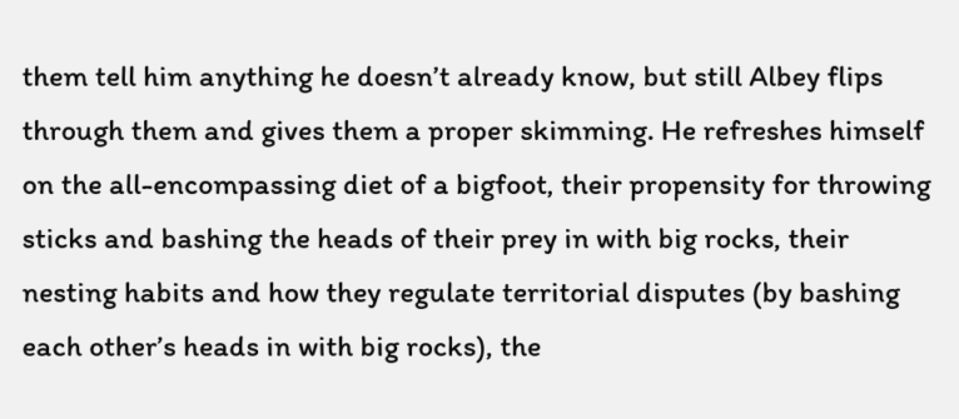them tell him anything he doesn’t already know, but still Albey flips through them and gives them a proper skimming. He refreshes himself on the all-encompassing diet of a bigfoot, their propensity for throwing sticks and bashing the heads of their prey in with big rocks, their nesting habits and how they regulate territorial disputes (by bashing each other’s heads in with big rocks), the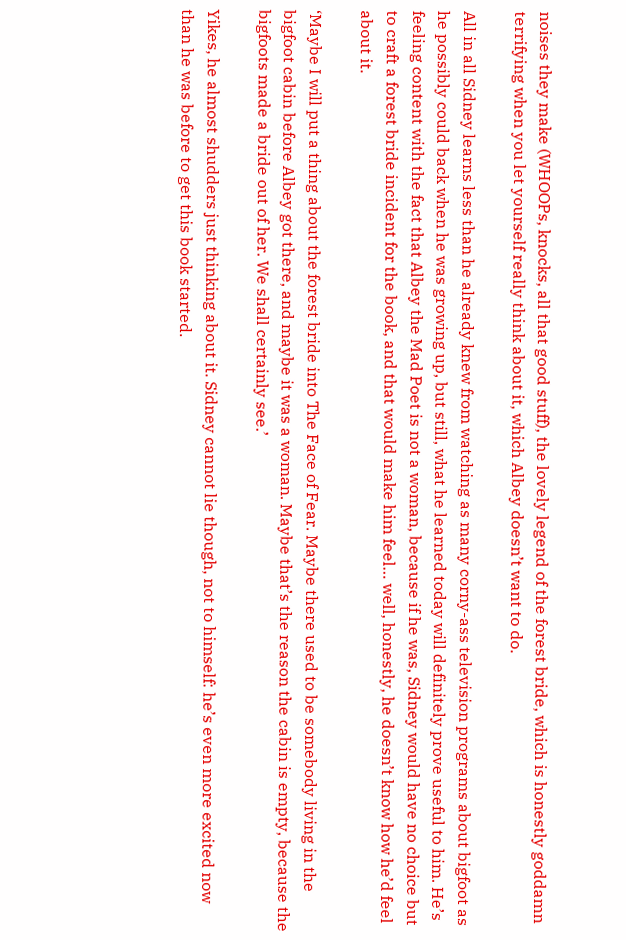noises they make (WHOOPs, knocks, all that good stuff), the lovely legend of the forest bride, which is honestly goddamn terrifying when you let yourself really think about it, which Albey doesn’t want to do.

All in all Sidney learns less than he already knew from watching as many corny-ass television programs about bigfoot as he possibly could back when he was growing up, but still, what he learned today will definitely prove useful to him. He’s feeling content with the fact that Albey the Mad Poet is not a woman, because if he was, Sidney would have no choice but to craft a forest bride incident for the book, and that would make him feel… well, honestly, he doesn’t know how he’d feel about it.

‘Maybe I will put a thing about the forest bride into The Face of Fear. Maybe there used to be somebody living in the bigfoot cabin before Albey got there, and maybe it was a woman. Maybe that’s the reason the cabin is empty, because the bigfoots made a bride out of her. We shall certainly see.’

Yikes, he almost shudders just thinking about it. Sidney cannot lie though, not to himself: he’s even more excited now than he was before to get this book started.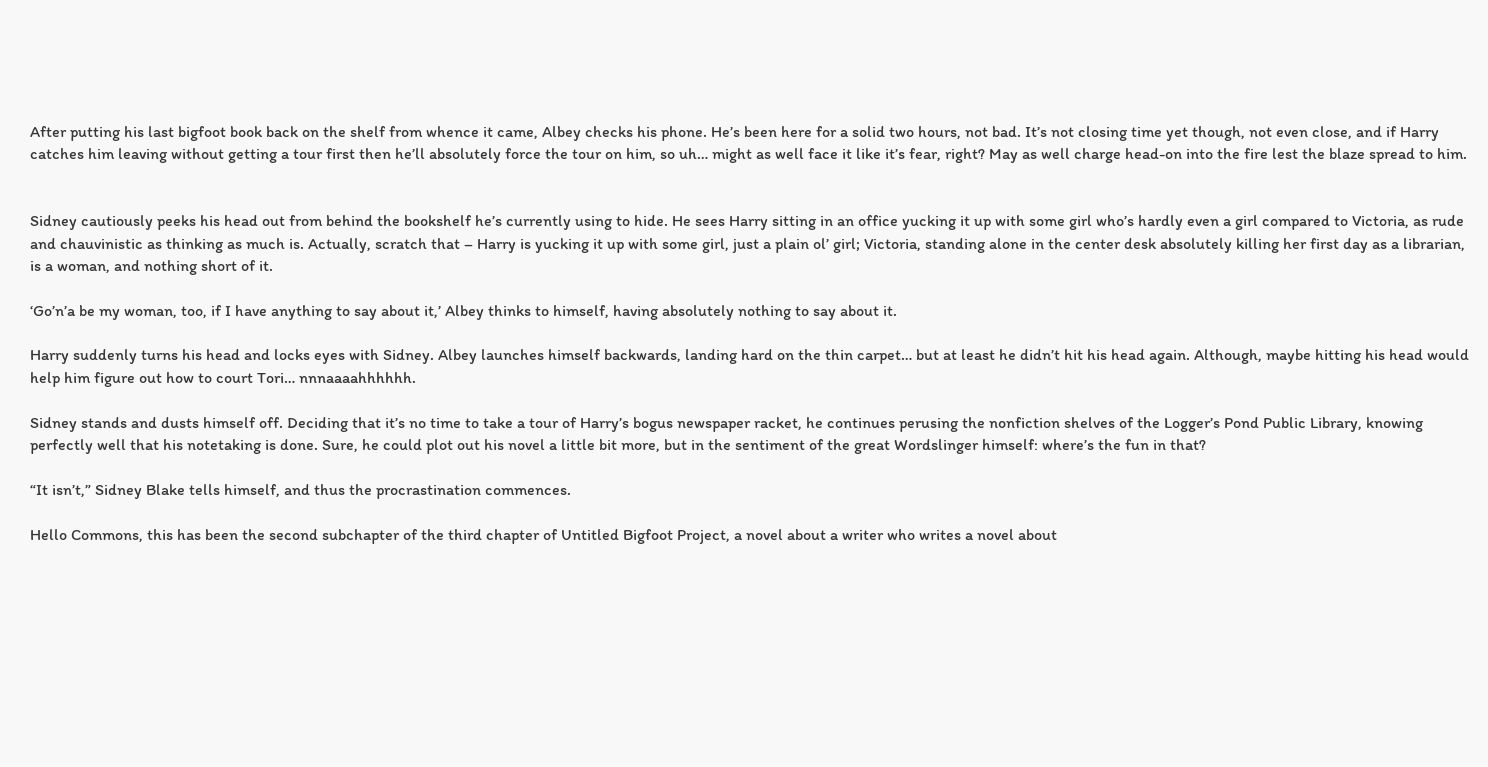After putting his last bigfoot book back on the shelf from whence it came, Albey checks his phone. He’s been here for a solid two hours, not bad. It’s not closing time yet though, not even close, and if Harry catches him leaving without getting a tour first then he’ll absolutely force the tour on him, so uh… might as well face it like it’s fear, right? May as well charge head-on into the fire lest the blaze spread to him.


Sidney cautiously peeks his head out from behind the bookshelf he’s currently using to hide. He sees Harry sitting in an office yucking it up with some girl who’s hardly even a girl compared to Victoria, as rude and chauvinistic as thinking as much is. Actually, scratch that – Harry is yucking it up with some girl, just a plain ol’ girl; Victoria, standing alone in the center desk absolutely killing her first day as a librarian, is a woman, and nothing short of it.

‘Go’n’a be my woman, too, if I have anything to say about it,’ Albey thinks to himself, having absolutely nothing to say about it.

Harry suddenly turns his head and locks eyes with Sidney. Albey launches himself backwards, landing hard on the thin carpet… but at least he didn’t hit his head again. Although, maybe hitting his head would help him figure out how to court Tori… nnnaaaahhhhhh.

Sidney stands and dusts himself off. Deciding that it’s no time to take a tour of Harry’s bogus newspaper racket, he continues perusing the nonfiction shelves of the Logger’s Pond Public Library, knowing perfectly well that his notetaking is done. Sure, he could plot out his novel a little bit more, but in the sentiment of the great Wordslinger himself: where’s the fun in that?

“It isn’t,” Sidney Blake tells himself, and thus the procrastination commences.

Hello Commons, this has been the second subchapter of the third chapter of Untitled Bigfoot Project, a novel about a writer who writes a novel about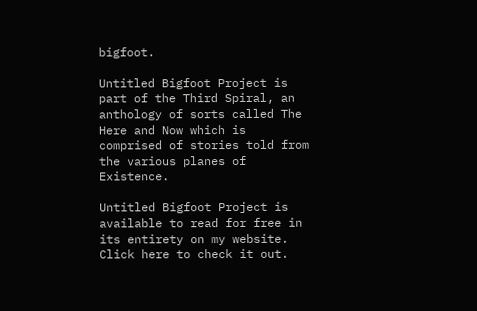bigfoot.

Untitled Bigfoot Project is part of the Third Spiral, an anthology of sorts called The Here and Now which is comprised of stories told from the various planes of Existence.

Untitled Bigfoot Project is available to read for free in its entirety on my website. Click here to check it out.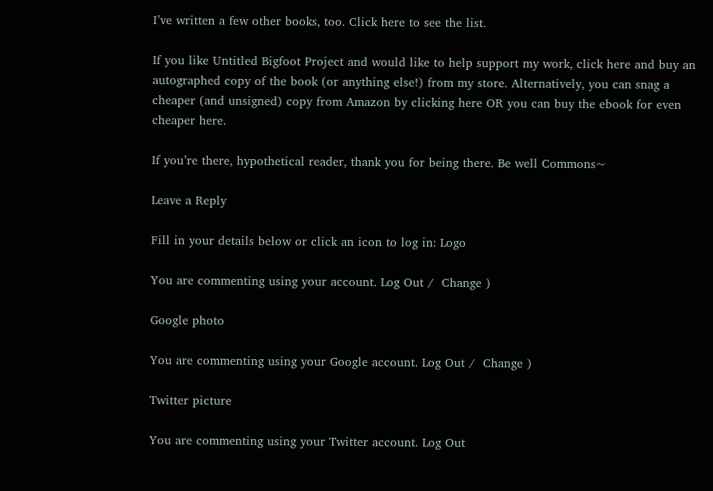I’ve written a few other books, too. Click here to see the list.

If you like Untitled Bigfoot Project and would like to help support my work, click here and buy an autographed copy of the book (or anything else!) from my store. Alternatively, you can snag a cheaper (and unsigned) copy from Amazon by clicking here OR you can buy the ebook for even cheaper here.

If you’re there, hypothetical reader, thank you for being there. Be well Commons~

Leave a Reply

Fill in your details below or click an icon to log in: Logo

You are commenting using your account. Log Out /  Change )

Google photo

You are commenting using your Google account. Log Out /  Change )

Twitter picture

You are commenting using your Twitter account. Log Out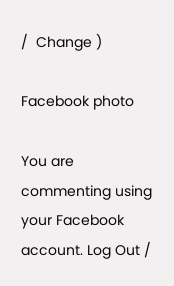/  Change )

Facebook photo

You are commenting using your Facebook account. Log Out /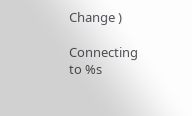Change )

Connecting to %s